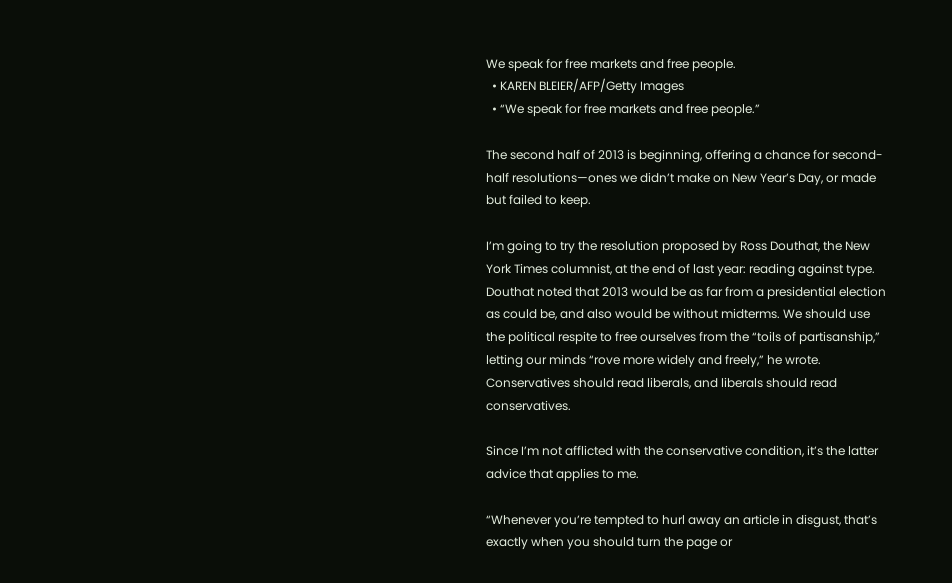We speak for free markets and free people.
  • KAREN BLEIER/AFP/Getty Images
  • “We speak for free markets and free people.”

The second half of 2013 is beginning, offering a chance for second-half resolutions—ones we didn’t make on New Year’s Day, or made but failed to keep.

I’m going to try the resolution proposed by Ross Douthat, the New York Times columnist, at the end of last year: reading against type. Douthat noted that 2013 would be as far from a presidential election as could be, and also would be without midterms. We should use the political respite to free ourselves from the “toils of partisanship,” letting our minds “rove more widely and freely,” he wrote. Conservatives should read liberals, and liberals should read conservatives.

Since I’m not afflicted with the conservative condition, it’s the latter advice that applies to me.

“Whenever you’re tempted to hurl away an article in disgust, that’s exactly when you should turn the page or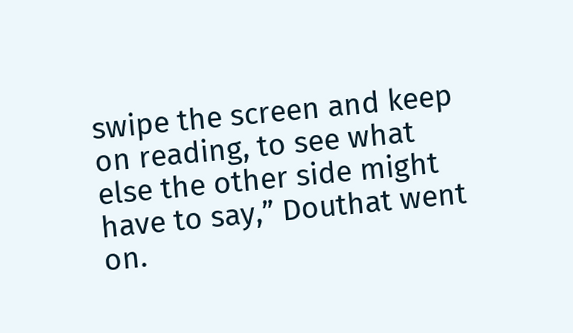swipe the screen and keep on reading, to see what else the other side might have to say,” Douthat went on.